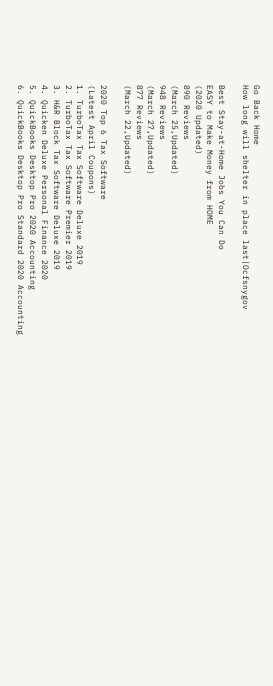Go Back Home
How long will shelter in place last|Ocfsnygov

Best Stay-at-Home Jobs You Can Do
EASY to Make Money from HOME
(2020 Updated)
890 Reviews
(March 25,Updated)
948 Reviews
(March 27,Updated)
877 Reviews
(March 22,Updated)

2020 Top 6 Tax Software
(Latest April Coupons)
1. TurboTax Tax Software Deluxe 2019
2. TurboTax Tax Software Premier 2019
3. H&R Block Tax Software Deluxe 2019
4. Quicken Deluxe Personal Finance 2020
5. QuickBooks Desktop Pro 2020 Accounting
6. QuickBooks Desktop Pro Standard 2020 Accounting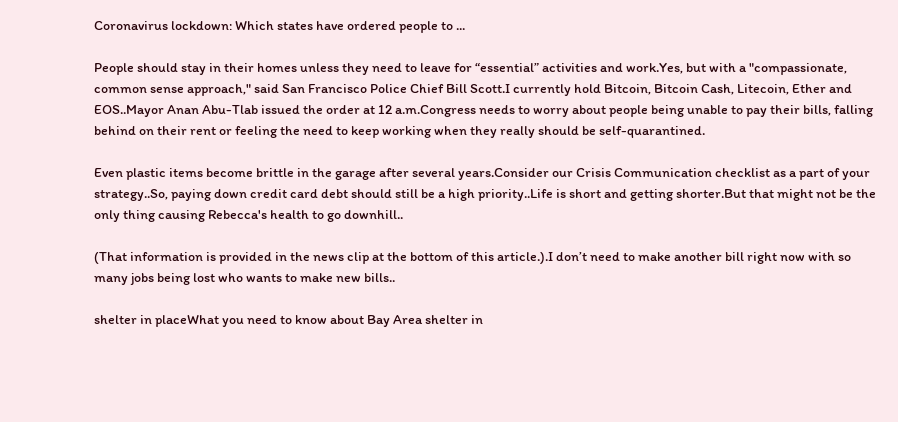Coronavirus lockdown: Which states have ordered people to ...

People should stay in their homes unless they need to leave for “essential” activities and work.Yes, but with a "compassionate, common sense approach," said San Francisco Police Chief Bill Scott.I currently hold Bitcoin, Bitcoin Cash, Litecoin, Ether and EOS..Mayor Anan Abu-Tlab issued the order at 12 a.m.Congress needs to worry about people being unable to pay their bills, falling behind on their rent or feeling the need to keep working when they really should be self-quarantined.

Even plastic items become brittle in the garage after several years.Consider our Crisis Communication checklist as a part of your strategy..So, paying down credit card debt should still be a high priority..Life is short and getting shorter.But that might not be the only thing causing Rebecca's health to go downhill..

(That information is provided in the news clip at the bottom of this article.).I don’t need to make another bill right now with so many jobs being lost who wants to make new bills..

shelter in placeWhat you need to know about Bay Area shelter in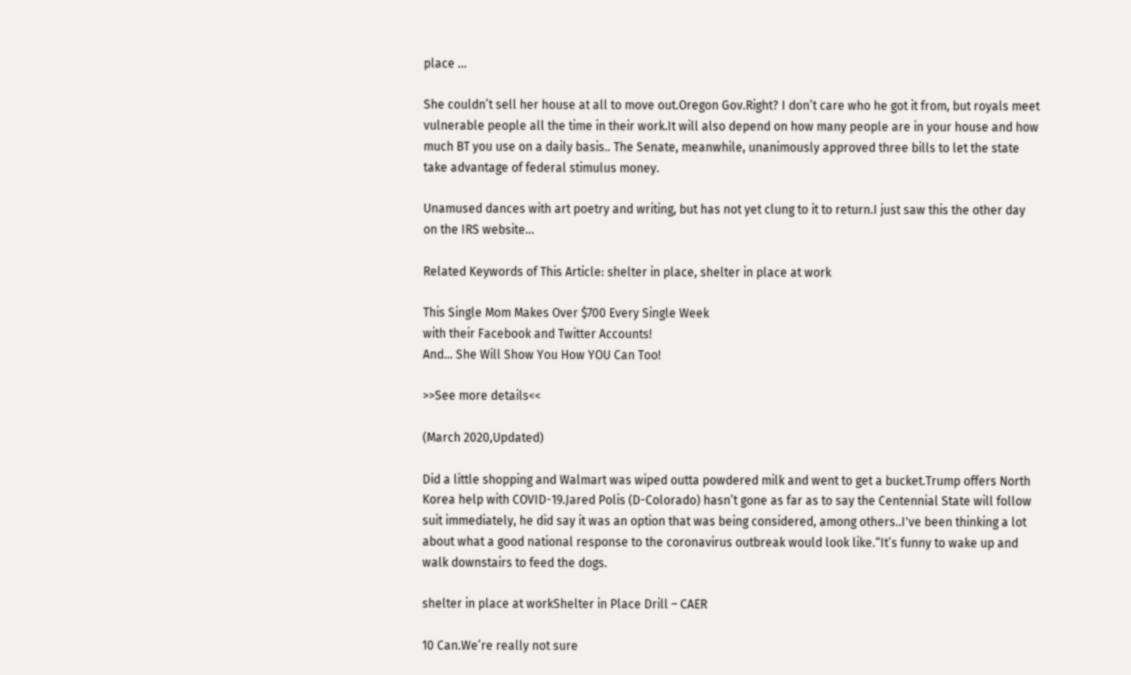place ...

She couldn’t sell her house at all to move out.Oregon Gov.Right? I don’t care who he got it from, but royals meet vulnerable people all the time in their work.It will also depend on how many people are in your house and how much BT you use on a daily basis.. The Senate, meanwhile, unanimously approved three bills to let the state take advantage of federal stimulus money.

Unamused dances with art poetry and writing, but has not yet clung to it to return.I just saw this the other day on the IRS website...

Related Keywords of This Article: shelter in place, shelter in place at work

This Single Mom Makes Over $700 Every Single Week
with their Facebook and Twitter Accounts!
And... She Will Show You How YOU Can Too!

>>See more details<<

(March 2020,Updated)

Did a little shopping and Walmart was wiped outta powdered milk and went to get a bucket.Trump offers North Korea help with COVID-19.Jared Polis (D-Colorado) hasn’t gone as far as to say the Centennial State will follow suit immediately, he did say it was an option that was being considered, among others..I've been thinking a lot about what a good national response to the coronavirus outbreak would look like.“It’s funny to wake up and walk downstairs to feed the dogs.

shelter in place at workShelter in Place Drill – CAER

10 Can.We’re really not sure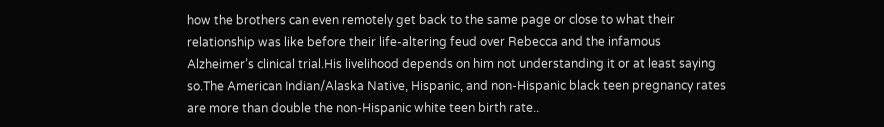how the brothers can even remotely get back to the same page or close to what their relationship was like before their life-altering feud over Rebecca and the infamous Alzheimer’s clinical trial.His livelihood depends on him not understanding it or at least saying so.The American Indian/Alaska Native, Hispanic, and non-Hispanic black teen pregnancy rates are more than double the non-Hispanic white teen birth rate..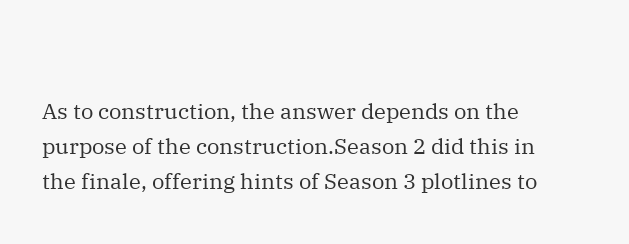As to construction, the answer depends on the purpose of the construction.Season 2 did this in the finale, offering hints of Season 3 plotlines to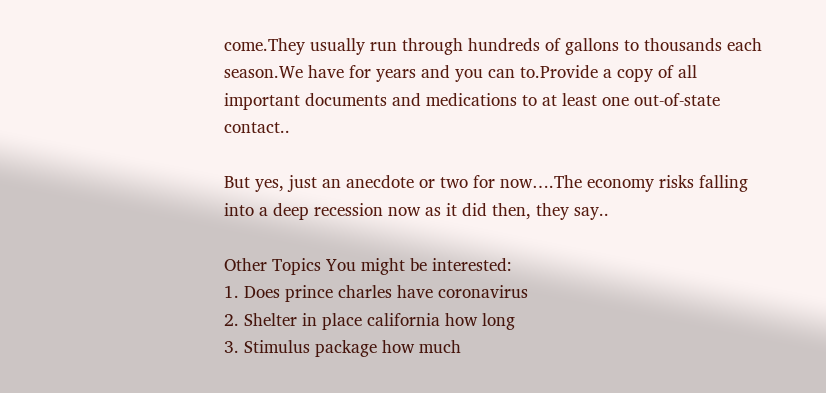come.They usually run through hundreds of gallons to thousands each season.We have for years and you can to.Provide a copy of all important documents and medications to at least one out-of-state contact..

But yes, just an anecdote or two for now….The economy risks falling into a deep recession now as it did then, they say..

Other Topics You might be interested:
1. Does prince charles have coronavirus
2. Shelter in place california how long
3. Stimulus package how much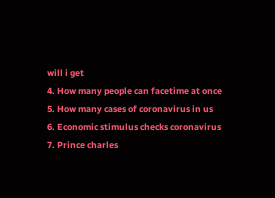will i get
4. How many people can facetime at once
5. How many cases of coronavirus in us
6. Economic stimulus checks coronavirus
7. Prince charles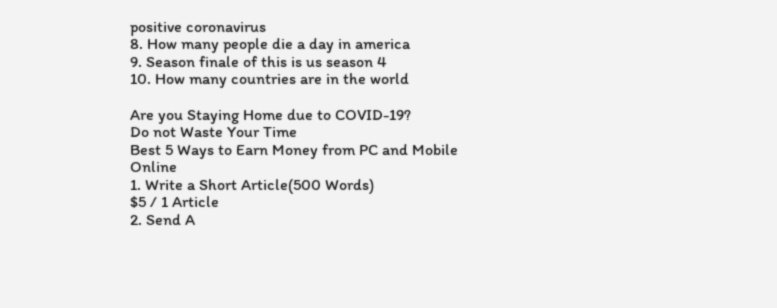positive coronavirus
8. How many people die a day in america
9. Season finale of this is us season 4
10. How many countries are in the world

Are you Staying Home due to COVID-19?
Do not Waste Your Time
Best 5 Ways to Earn Money from PC and Mobile Online
1. Write a Short Article(500 Words)
$5 / 1 Article
2. Send A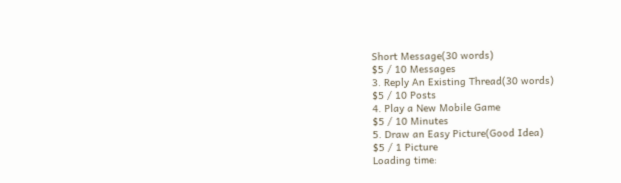Short Message(30 words)
$5 / 10 Messages
3. Reply An Existing Thread(30 words)
$5 / 10 Posts
4. Play a New Mobile Game
$5 / 10 Minutes
5. Draw an Easy Picture(Good Idea)
$5 / 1 Picture
Loading time: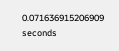0.071636915206909 seconds